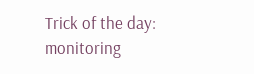Trick of the day: monitoring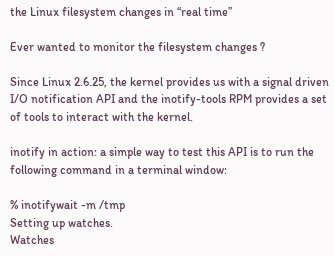the Linux filesystem changes in “real time”

Ever wanted to monitor the filesystem changes ?

Since Linux 2.6.25, the kernel provides us with a signal driven I/O notification API and the inotify-tools RPM provides a set of tools to interact with the kernel.

inotify in action: a simple way to test this API is to run the following command in a terminal window:

% inotifywait -m /tmp
Setting up watches.
Watches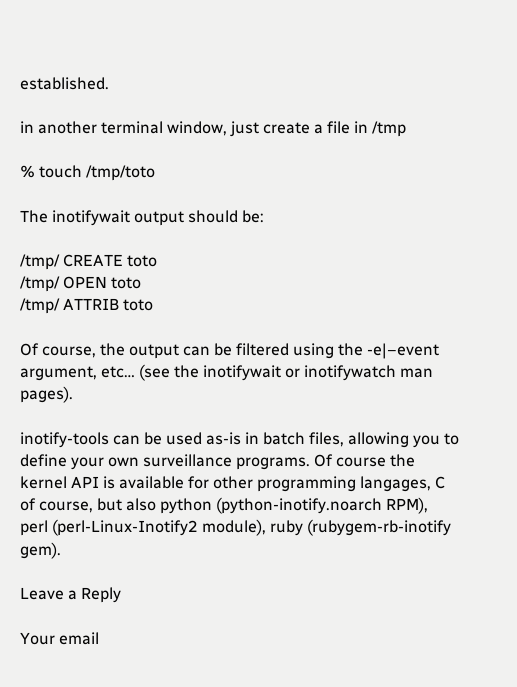established.

in another terminal window, just create a file in /tmp

% touch /tmp/toto

The inotifywait output should be:

/tmp/ CREATE toto
/tmp/ OPEN toto
/tmp/ ATTRIB toto

Of course, the output can be filtered using the -e|–event argument, etc… (see the inotifywait or inotifywatch man pages).

inotify-tools can be used as-is in batch files, allowing you to define your own surveillance programs. Of course the kernel API is available for other programming langages, C of course, but also python (python-inotify.noarch RPM), perl (perl-Linux-Inotify2 module), ruby (rubygem-rb-inotify gem).

Leave a Reply

Your email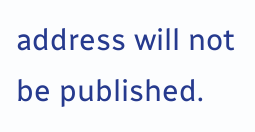address will not be published.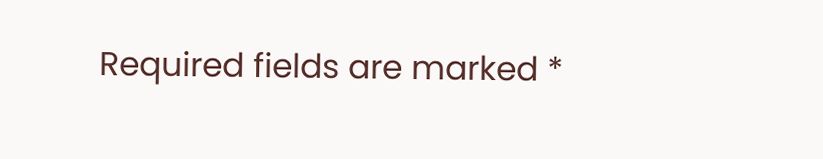Required fields are marked *